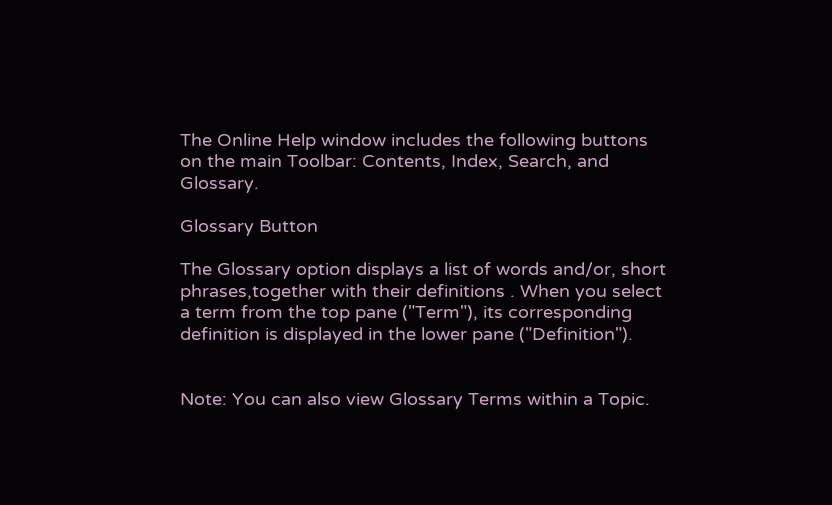The Online Help window includes the following buttons on the main Toolbar: Contents, Index, Search, and Glossary.

Glossary Button

The Glossary option displays a list of words and/or, short phrases,together with their definitions . When you select a term from the top pane ("Term"), its corresponding definition is displayed in the lower pane ("Definition").


Note: You can also view Glossary Terms within a Topic.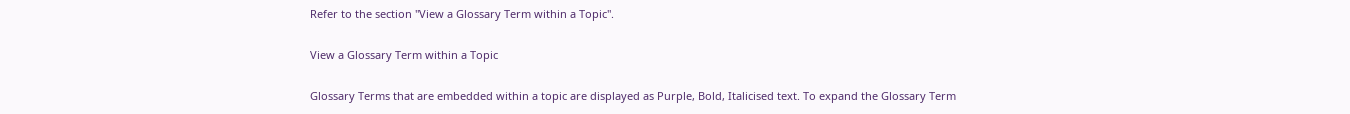Refer to the section "View a Glossary Term within a Topic".

View a Glossary Term within a Topic

Glossary Terms that are embedded within a topic are displayed as Purple, Bold, Italicised text. To expand the Glossary Term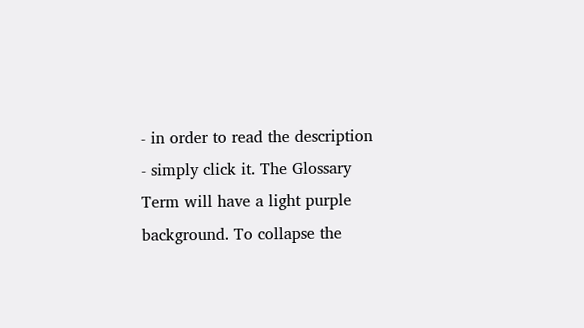- in order to read the description - simply click it. The Glossary Term will have a light purple background. To collapse the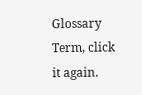Glossary Term, click it again.